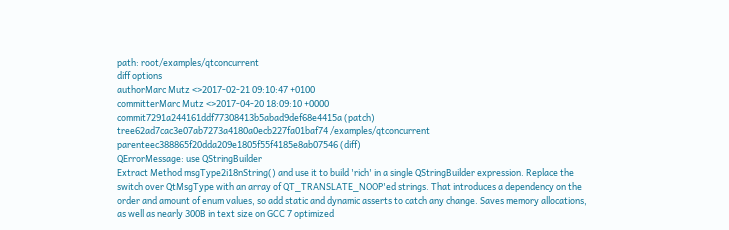path: root/examples/qtconcurrent
diff options
authorMarc Mutz <>2017-02-21 09:10:47 +0100
committerMarc Mutz <>2017-04-20 18:09:10 +0000
commit7291a244161ddf77308413b5abad9def68e4415a (patch)
tree62ad7cac3e07ab7273a4180a0ecb227fa01baf74 /examples/qtconcurrent
parenteec388865f20dda209e1805f55f4185e8ab07546 (diff)
QErrorMessage: use QStringBuilder
Extract Method msgType2i18nString() and use it to build 'rich' in a single QStringBuilder expression. Replace the switch over QtMsgType with an array of QT_TRANSLATE_NOOP'ed strings. That introduces a dependency on the order and amount of enum values, so add static and dynamic asserts to catch any change. Saves memory allocations, as well as nearly 300B in text size on GCC 7 optimized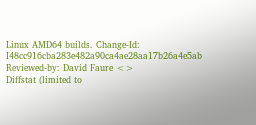Linux AMD64 builds. Change-Id: I48cc916cba283e482a90ca4ae28aa17b26a4e5ab Reviewed-by: David Faure <>
Diffstat (limited to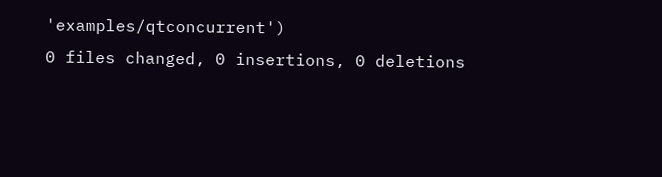'examples/qtconcurrent')
0 files changed, 0 insertions, 0 deletions